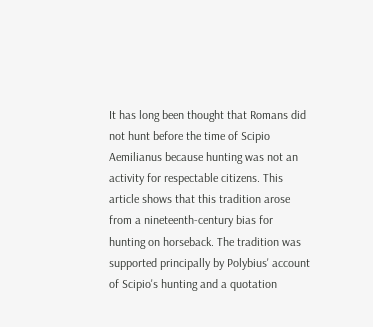It has long been thought that Romans did not hunt before the time of Scipio Aemilianus because hunting was not an activity for respectable citizens. This article shows that this tradition arose from a nineteenth-century bias for hunting on horseback. The tradition was supported principally by Polybius' account of Scipio's hunting and a quotation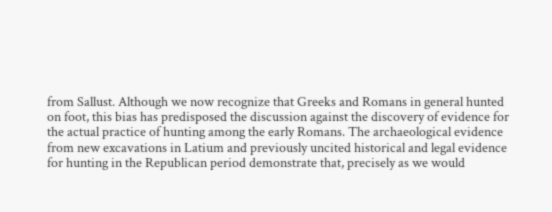from Sallust. Although we now recognize that Greeks and Romans in general hunted on foot, this bias has predisposed the discussion against the discovery of evidence for the actual practice of hunting among the early Romans. The archaeological evidence from new excavations in Latium and previously uncited historical and legal evidence for hunting in the Republican period demonstrate that, precisely as we would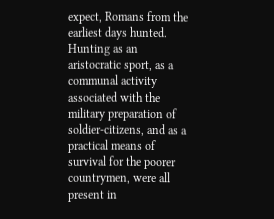expect, Romans from the earliest days hunted. Hunting as an aristocratic sport, as a communal activity associated with the military preparation of soldier-citizens, and as a practical means of survival for the poorer countrymen, were all present in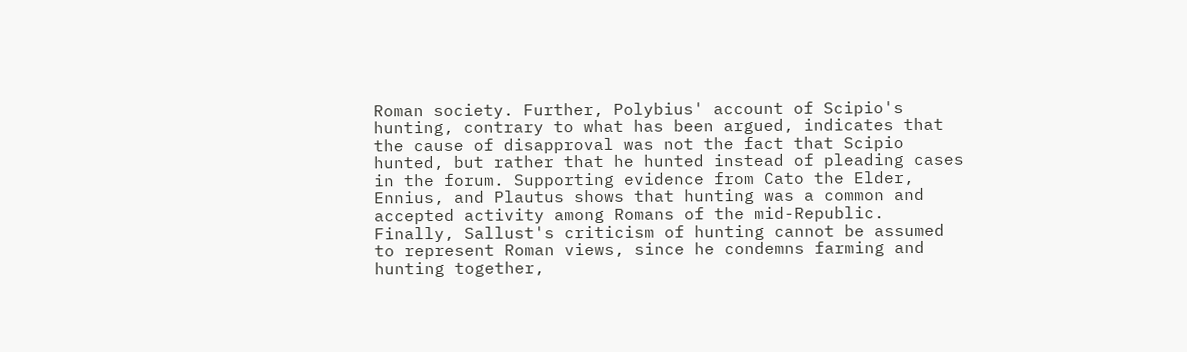Roman society. Further, Polybius' account of Scipio's hunting, contrary to what has been argued, indicates that the cause of disapproval was not the fact that Scipio hunted, but rather that he hunted instead of pleading cases in the forum. Supporting evidence from Cato the Elder, Ennius, and Plautus shows that hunting was a common and accepted activity among Romans of the mid-Republic. Finally, Sallust's criticism of hunting cannot be assumed to represent Roman views, since he condemns farming and hunting together,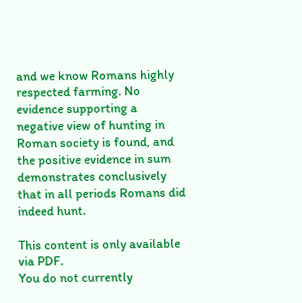and we know Romans highly respected farming. No evidence supporting a negative view of hunting in Roman society is found, and the positive evidence in sum demonstrates conclusively that in all periods Romans did indeed hunt.

This content is only available via PDF.
You do not currently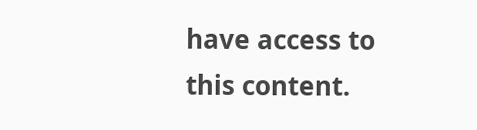have access to this content.